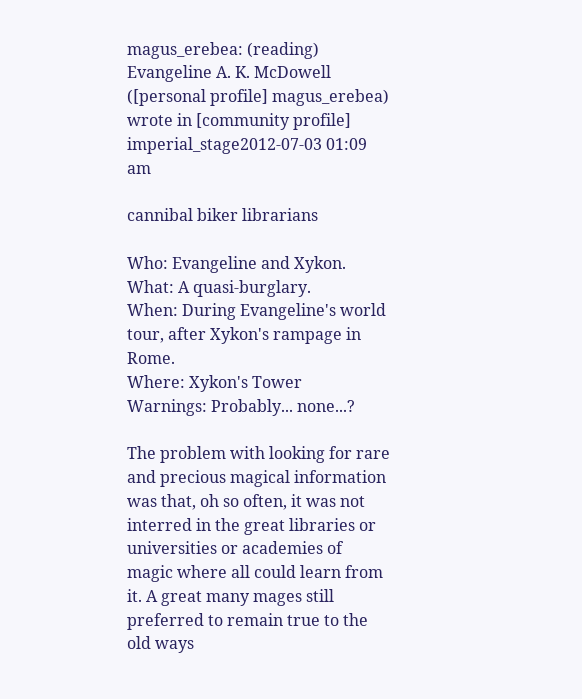magus_erebea: (reading)
Evangeline A. K. McDowell ([personal profile] magus_erebea) wrote in [community profile] imperial_stage2012-07-03 01:09 am

cannibal biker librarians

Who: Evangeline and Xykon.
What: A quasi-burglary.
When: During Evangeline's world tour, after Xykon's rampage in Rome.
Where: Xykon's Tower
Warnings: Probably... none...?

The problem with looking for rare and precious magical information was that, oh so often, it was not interred in the great libraries or universities or academies of magic where all could learn from it. A great many mages still preferred to remain true to the old ways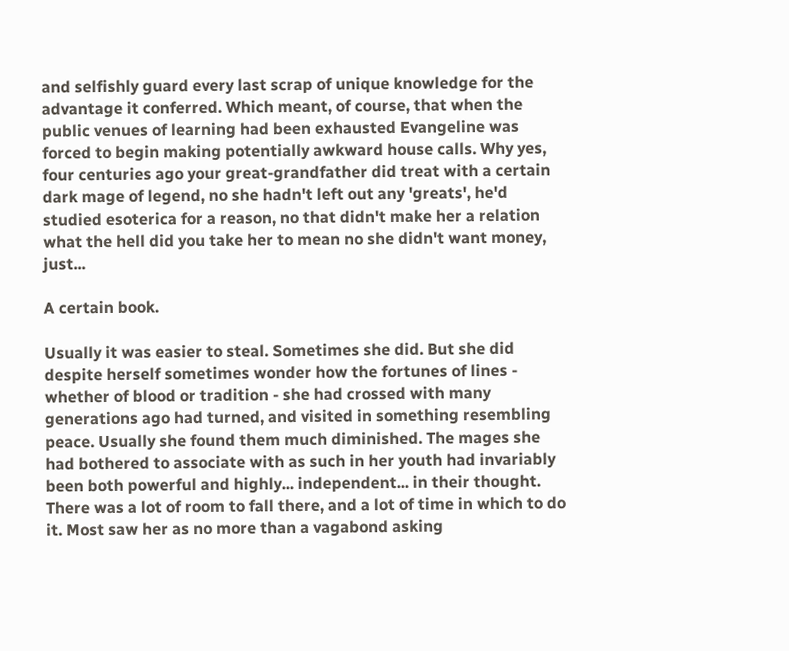and selfishly guard every last scrap of unique knowledge for the advantage it conferred. Which meant, of course, that when the public venues of learning had been exhausted Evangeline was forced to begin making potentially awkward house calls. Why yes, four centuries ago your great-grandfather did treat with a certain dark mage of legend, no she hadn't left out any 'greats', he'd studied esoterica for a reason, no that didn't make her a relation what the hell did you take her to mean no she didn't want money, just...

A certain book.

Usually it was easier to steal. Sometimes she did. But she did despite herself sometimes wonder how the fortunes of lines - whether of blood or tradition - she had crossed with many generations ago had turned, and visited in something resembling peace. Usually she found them much diminished. The mages she had bothered to associate with as such in her youth had invariably been both powerful and highly... independent... in their thought. There was a lot of room to fall there, and a lot of time in which to do it. Most saw her as no more than a vagabond asking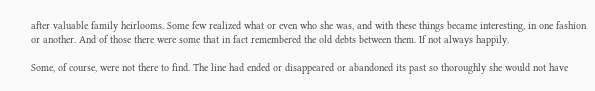after valuable family heirlooms. Some few realized what or even who she was, and with these things became interesting, in one fashion or another. And of those there were some that in fact remembered the old debts between them. If not always happily.

Some, of course, were not there to find. The line had ended or disappeared or abandoned its past so thoroughly she would not have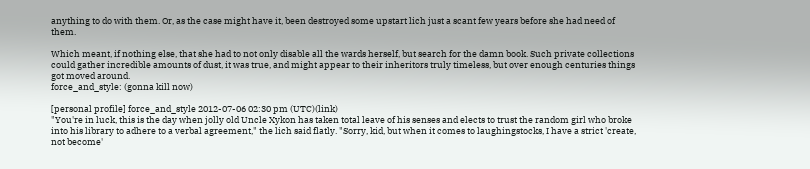anything to do with them. Or, as the case might have it, been destroyed some upstart lich just a scant few years before she had need of them.

Which meant, if nothing else, that she had to not only disable all the wards herself, but search for the damn book. Such private collections could gather incredible amounts of dust, it was true, and might appear to their inheritors truly timeless, but over enough centuries things got moved around.
force_and_style: (gonna kill now)

[personal profile] force_and_style 2012-07-06 02:30 pm (UTC)(link)
"You're in luck, this is the day when jolly old Uncle Xykon has taken total leave of his senses and elects to trust the random girl who broke into his library to adhere to a verbal agreement," the lich said flatly. "Sorry, kid, but when it comes to laughingstocks, I have a strict 'create, not become'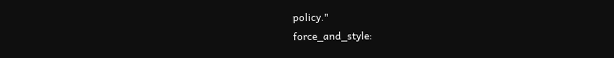policy."
force_and_style: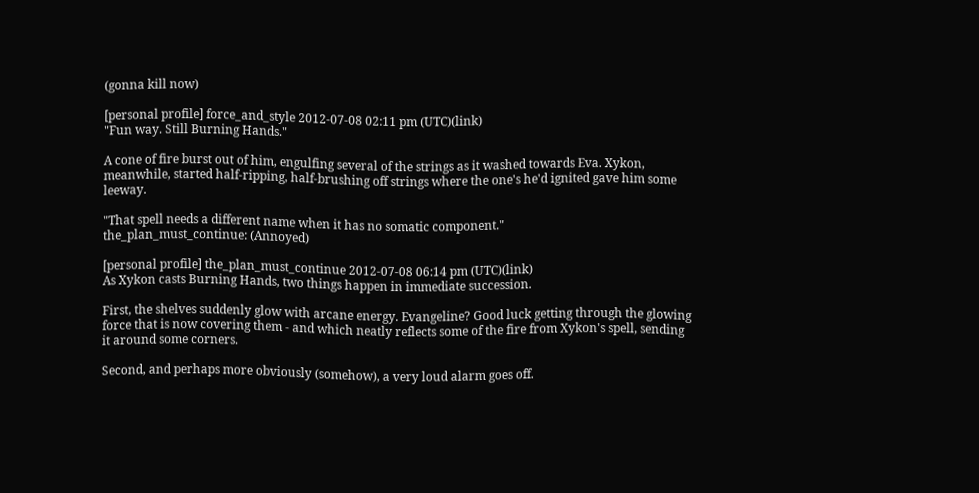(gonna kill now)

[personal profile] force_and_style 2012-07-08 02:11 pm (UTC)(link)
"Fun way. Still Burning Hands."

A cone of fire burst out of him, engulfing several of the strings as it washed towards Eva. Xykon, meanwhile, started half-ripping, half-brushing off strings where the one's he'd ignited gave him some leeway.

"That spell needs a different name when it has no somatic component."
the_plan_must_continue: (Annoyed)

[personal profile] the_plan_must_continue 2012-07-08 06:14 pm (UTC)(link)
As Xykon casts Burning Hands, two things happen in immediate succession.

First, the shelves suddenly glow with arcane energy. Evangeline? Good luck getting through the glowing force that is now covering them - and which neatly reflects some of the fire from Xykon's spell, sending it around some corners.

Second, and perhaps more obviously (somehow), a very loud alarm goes off.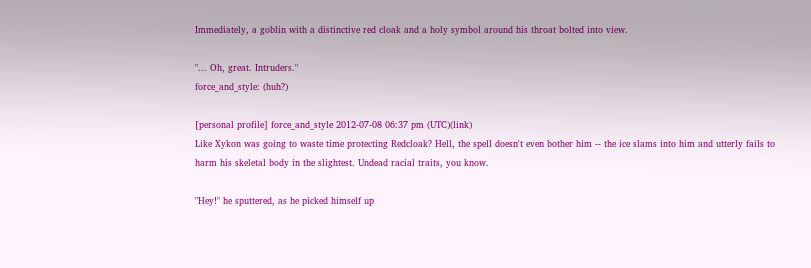Immediately, a goblin with a distinctive red cloak and a holy symbol around his throat bolted into view.

"... Oh, great. Intruders."
force_and_style: (huh?)

[personal profile] force_and_style 2012-07-08 06:37 pm (UTC)(link)
Like Xykon was going to waste time protecting Redcloak? Hell, the spell doesn't even bother him -- the ice slams into him and utterly fails to harm his skeletal body in the slightest. Undead racial traits, you know.

"Hey!" he sputtered, as he picked himself up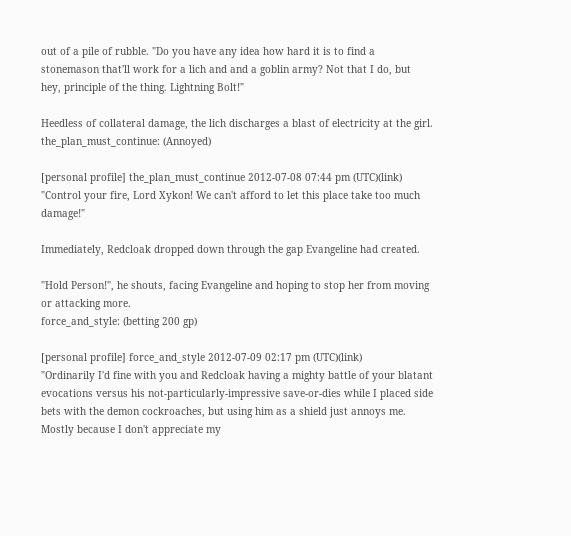out of a pile of rubble. "Do you have any idea how hard it is to find a stonemason that'll work for a lich and and a goblin army? Not that I do, but hey, principle of the thing. Lightning Bolt!"

Heedless of collateral damage, the lich discharges a blast of electricity at the girl.
the_plan_must_continue: (Annoyed)

[personal profile] the_plan_must_continue 2012-07-08 07:44 pm (UTC)(link)
"Control your fire, Lord Xykon! We can't afford to let this place take too much damage!"

Immediately, Redcloak dropped down through the gap Evangeline had created.

"Hold Person!", he shouts, facing Evangeline and hoping to stop her from moving or attacking more.
force_and_style: (betting 200 gp)

[personal profile] force_and_style 2012-07-09 02:17 pm (UTC)(link)
"Ordinarily I'd fine with you and Redcloak having a mighty battle of your blatant evocations versus his not-particularly-impressive save-or-dies while I placed side bets with the demon cockroaches, but using him as a shield just annoys me. Mostly because I don't appreciate my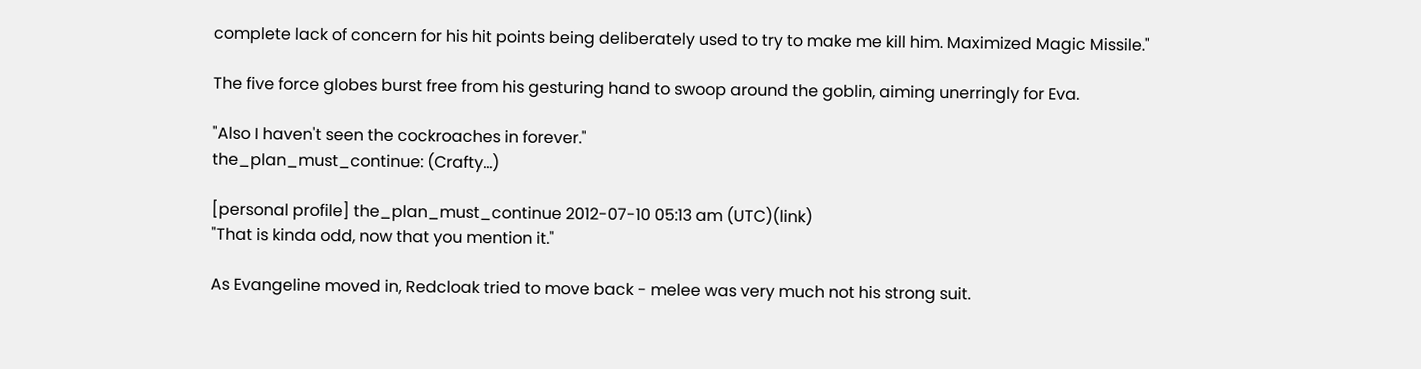complete lack of concern for his hit points being deliberately used to try to make me kill him. Maximized Magic Missile."

The five force globes burst free from his gesturing hand to swoop around the goblin, aiming unerringly for Eva.

"Also I haven't seen the cockroaches in forever."
the_plan_must_continue: (Crafty...)

[personal profile] the_plan_must_continue 2012-07-10 05:13 am (UTC)(link)
"That is kinda odd, now that you mention it."

As Evangeline moved in, Redcloak tried to move back - melee was very much not his strong suit.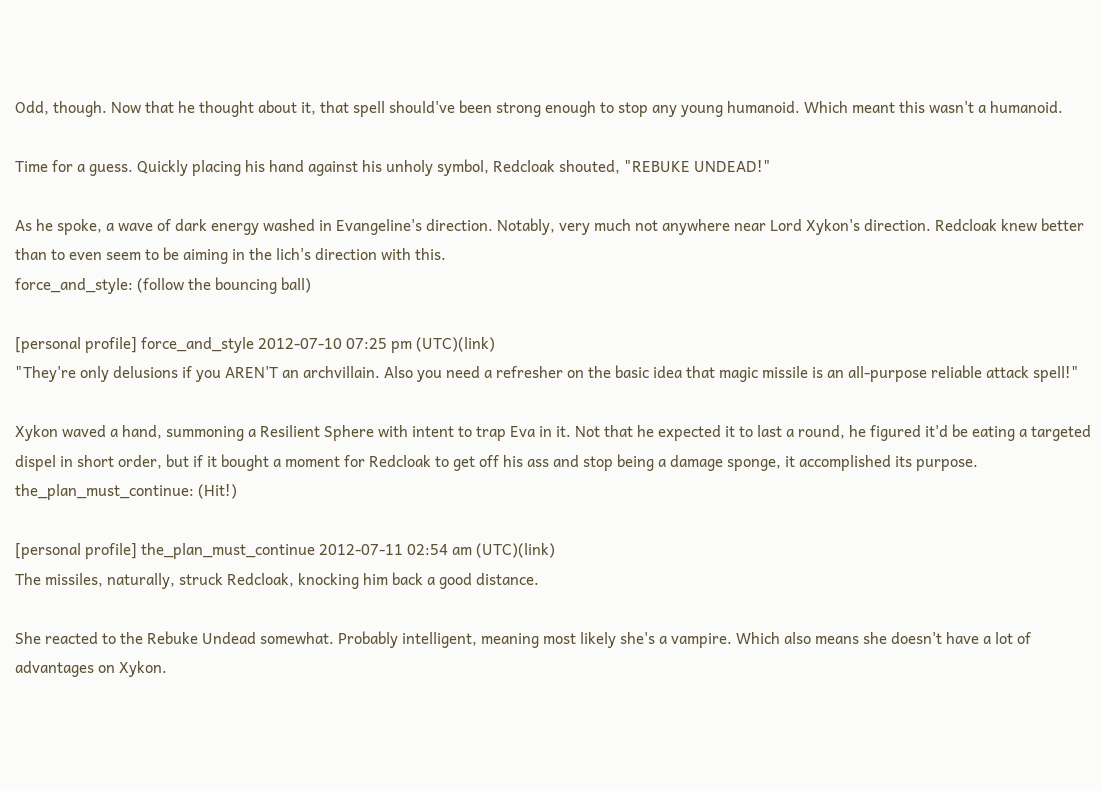Odd, though. Now that he thought about it, that spell should've been strong enough to stop any young humanoid. Which meant this wasn't a humanoid.

Time for a guess. Quickly placing his hand against his unholy symbol, Redcloak shouted, "REBUKE UNDEAD!"

As he spoke, a wave of dark energy washed in Evangeline's direction. Notably, very much not anywhere near Lord Xykon's direction. Redcloak knew better than to even seem to be aiming in the lich's direction with this.
force_and_style: (follow the bouncing ball)

[personal profile] force_and_style 2012-07-10 07:25 pm (UTC)(link)
"They're only delusions if you AREN'T an archvillain. Also you need a refresher on the basic idea that magic missile is an all-purpose reliable attack spell!"

Xykon waved a hand, summoning a Resilient Sphere with intent to trap Eva in it. Not that he expected it to last a round, he figured it'd be eating a targeted dispel in short order, but if it bought a moment for Redcloak to get off his ass and stop being a damage sponge, it accomplished its purpose.
the_plan_must_continue: (Hit!)

[personal profile] the_plan_must_continue 2012-07-11 02:54 am (UTC)(link)
The missiles, naturally, struck Redcloak, knocking him back a good distance.

She reacted to the Rebuke Undead somewhat. Probably intelligent, meaning most likely she's a vampire. Which also means she doesn't have a lot of advantages on Xykon.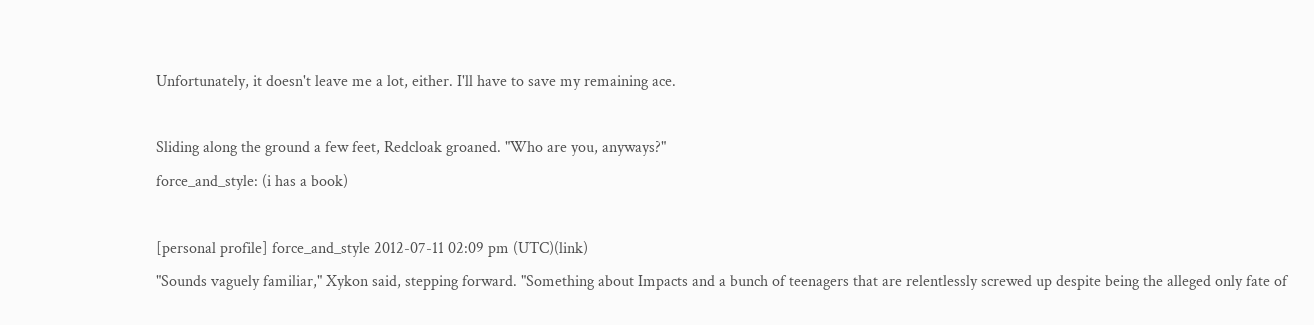Unfortunately, it doesn't leave me a lot, either. I'll have to save my remaining ace.

Sliding along the ground a few feet, Redcloak groaned. "Who are you, anyways?"
force_and_style: (i has a book)

[personal profile] force_and_style 2012-07-11 02:09 pm (UTC)(link)
"Sounds vaguely familiar," Xykon said, stepping forward. "Something about Impacts and a bunch of teenagers that are relentlessly screwed up despite being the alleged only fate of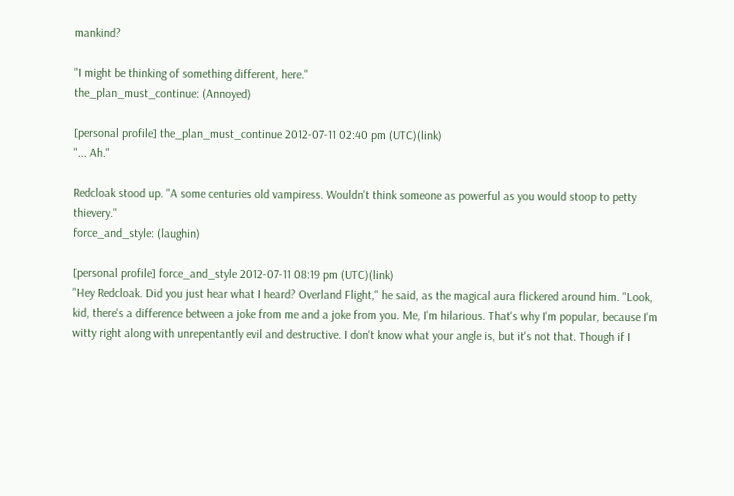mankind?

"I might be thinking of something different, here."
the_plan_must_continue: (Annoyed)

[personal profile] the_plan_must_continue 2012-07-11 02:40 pm (UTC)(link)
"... Ah."

Redcloak stood up. "A some centuries old vampiress. Wouldn't think someone as powerful as you would stoop to petty thievery."
force_and_style: (laughin)

[personal profile] force_and_style 2012-07-11 08:19 pm (UTC)(link)
"Hey Redcloak. Did you just hear what I heard? Overland Flight," he said, as the magical aura flickered around him. "Look, kid, there's a difference between a joke from me and a joke from you. Me, I'm hilarious. That's why I'm popular, because I'm witty right along with unrepentantly evil and destructive. I don't know what your angle is, but it's not that. Though if I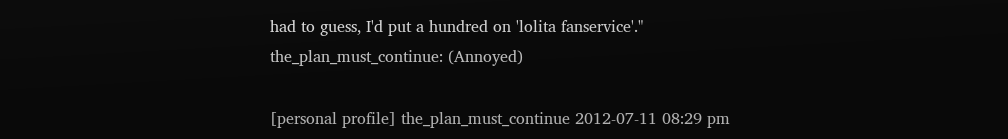had to guess, I'd put a hundred on 'lolita fanservice'."
the_plan_must_continue: (Annoyed)

[personal profile] the_plan_must_continue 2012-07-11 08:29 pm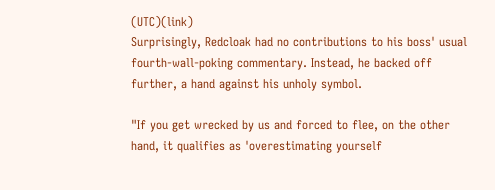(UTC)(link)
Surprisingly, Redcloak had no contributions to his boss' usual fourth-wall-poking commentary. Instead, he backed off further, a hand against his unholy symbol.

"If you get wrecked by us and forced to flee, on the other hand, it qualifies as 'overestimating yourself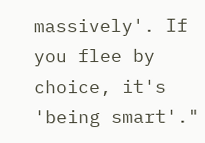massively'. If you flee by choice, it's 'being smart'."